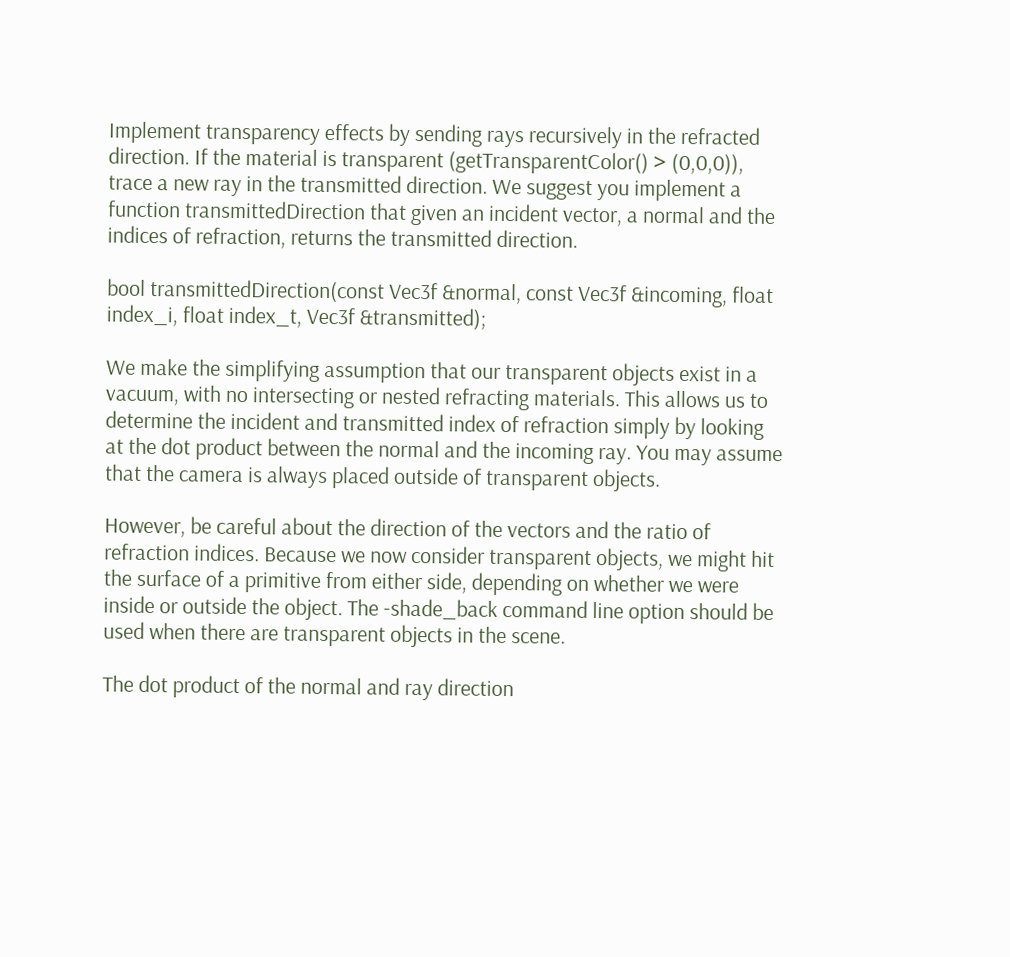Implement transparency effects by sending rays recursively in the refracted direction. If the material is transparent (getTransparentColor() > (0,0,0)), trace a new ray in the transmitted direction. We suggest you implement a function transmittedDirection that given an incident vector, a normal and the indices of refraction, returns the transmitted direction.

bool transmittedDirection(const Vec3f &normal, const Vec3f &incoming, float index_i, float index_t, Vec3f &transmitted);

We make the simplifying assumption that our transparent objects exist in a vacuum, with no intersecting or nested refracting materials. This allows us to determine the incident and transmitted index of refraction simply by looking at the dot product between the normal and the incoming ray. You may assume that the camera is always placed outside of transparent objects.

However, be careful about the direction of the vectors and the ratio of refraction indices. Because we now consider transparent objects, we might hit the surface of a primitive from either side, depending on whether we were inside or outside the object. The -shade_back command line option should be used when there are transparent objects in the scene.

The dot product of the normal and ray direction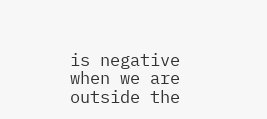is negative when we are outside the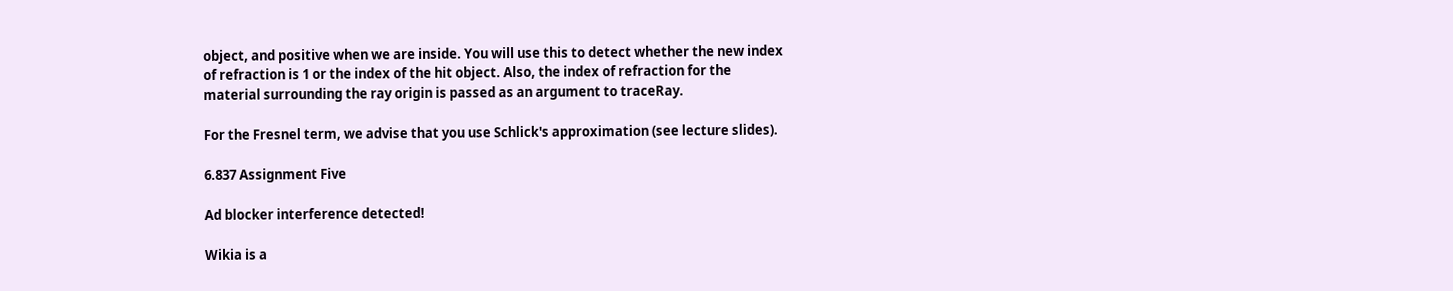object, and positive when we are inside. You will use this to detect whether the new index of refraction is 1 or the index of the hit object. Also, the index of refraction for the material surrounding the ray origin is passed as an argument to traceRay.

For the Fresnel term, we advise that you use Schlick's approximation (see lecture slides).

6.837 Assignment Five

Ad blocker interference detected!

Wikia is a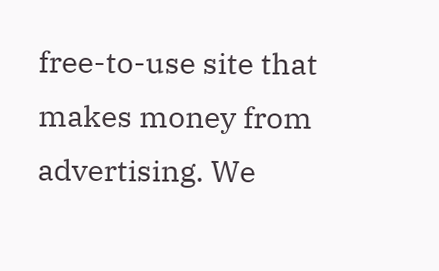free-to-use site that makes money from advertising. We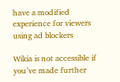have a modified experience for viewers using ad blockers

Wikia is not accessible if you’ve made further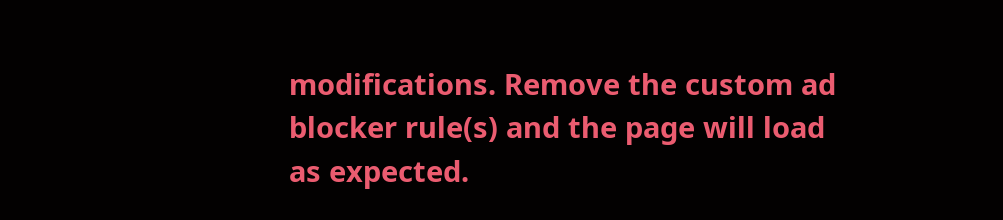modifications. Remove the custom ad blocker rule(s) and the page will load as expected.